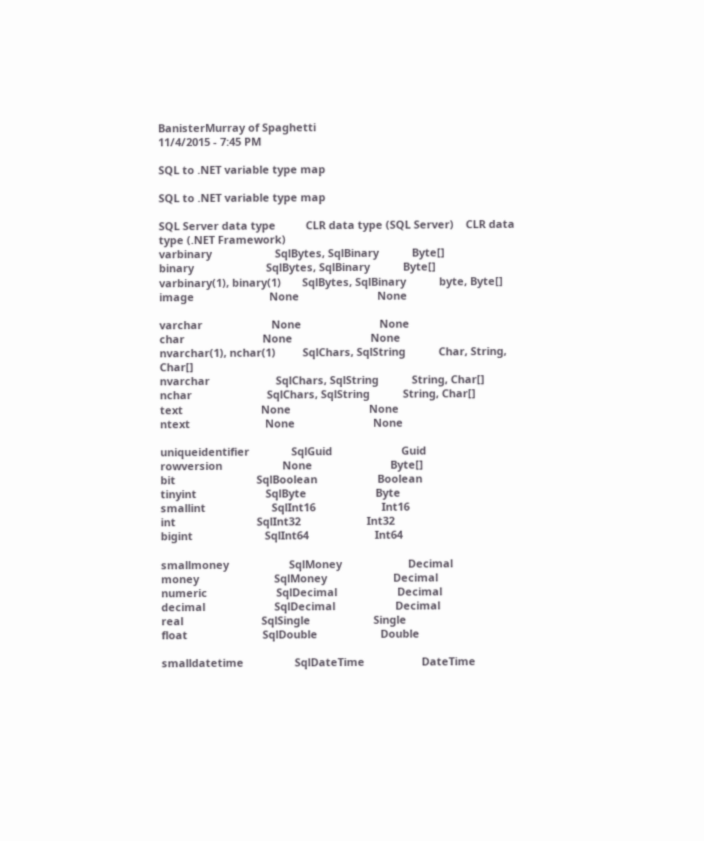BanisterMurray of Spaghetti
11/4/2015 - 7:45 PM

SQL to .NET variable type map

SQL to .NET variable type map

SQL Server data type          CLR data type (SQL Server)    CLR data type (.NET Framework)
varbinary                     SqlBytes, SqlBinary           Byte[]
binary                        SqlBytes, SqlBinary           Byte[]
varbinary(1), binary(1)       SqlBytes, SqlBinary           byte, Byte[]
image                         None                          None

varchar                       None                          None
char                          None                          None
nvarchar(1), nchar(1)         SqlChars, SqlString           Char, String, Char[]
nvarchar                      SqlChars, SqlString           String, Char[]
nchar                         SqlChars, SqlString           String, Char[]
text                          None                          None
ntext                         None                          None

uniqueidentifier              SqlGuid                       Guid
rowversion                    None                          Byte[]
bit                           SqlBoolean                    Boolean
tinyint                       SqlByte                       Byte
smallint                      SqlInt16                      Int16
int                           SqlInt32                      Int32
bigint                        SqlInt64                      Int64

smallmoney                    SqlMoney                      Decimal
money                         SqlMoney                      Decimal
numeric                       SqlDecimal                    Decimal
decimal                       SqlDecimal                    Decimal
real                          SqlSingle                     Single
float                         SqlDouble                     Double

smalldatetime                 SqlDateTime                   DateTime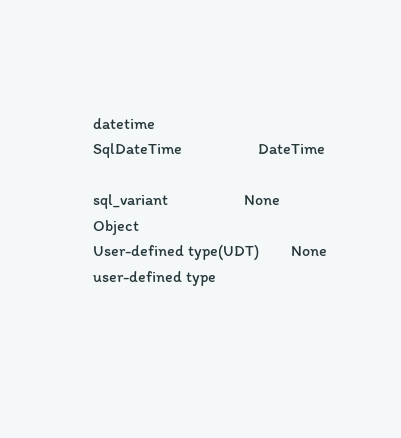datetime                      SqlDateTime                   DateTime

sql_variant                   None                          Object
User-defined type(UDT)        None                          user-defined type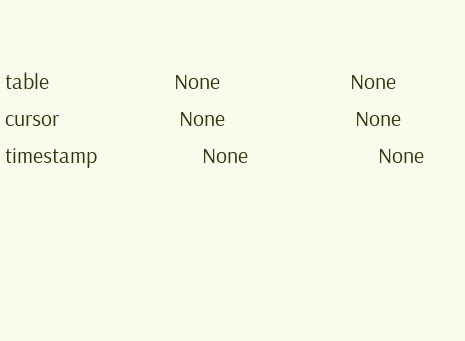table                         None                          None
cursor                        None                          None
timestamp                     None                          None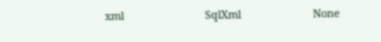xml                           SqlXml                        None